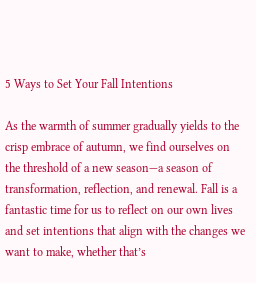5 Ways to Set Your Fall Intentions

As the warmth of summer gradually yields to the crisp embrace of autumn, we find ourselves on the threshold of a new season—a season of transformation, reflection, and renewal. Fall is a fantastic time for us to reflect on our own lives and set intentions that align with the changes we want to make, whether that’s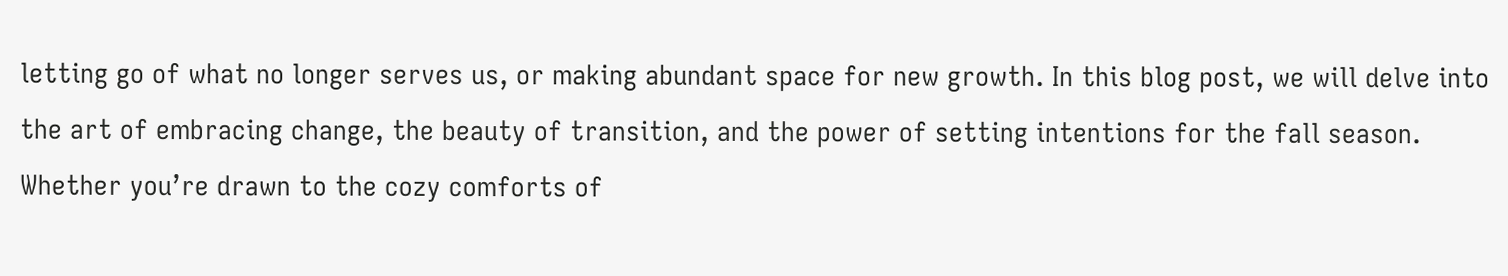letting go of what no longer serves us, or making abundant space for new growth. In this blog post, we will delve into the art of embracing change, the beauty of transition, and the power of setting intentions for the fall season. Whether you’re drawn to the cozy comforts of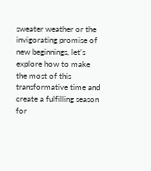sweater weather or the invigorating promise of new beginnings, let’s explore how to make the most of this transformative time and create a fulfilling season for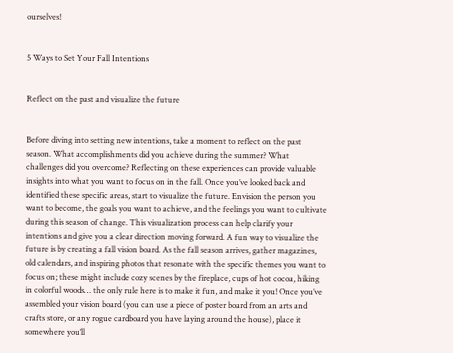ourselves!


5 Ways to Set Your Fall Intentions


Reflect on the past and visualize the future


Before diving into setting new intentions, take a moment to reflect on the past season. What accomplishments did you achieve during the summer? What challenges did you overcome? Reflecting on these experiences can provide valuable insights into what you want to focus on in the fall. Once you’ve looked back and identified these specific areas, start to visualize the future. Envision the person you want to become, the goals you want to achieve, and the feelings you want to cultivate during this season of change. This visualization process can help clarify your intentions and give you a clear direction moving forward. A fun way to visualize the future is by creating a fall vision board. As the fall season arrives, gather magazines, old calendars, and inspiring photos that resonate with the specific themes you want to focus on; these might include cozy scenes by the fireplace, cups of hot cocoa, hiking in colorful woods… the only rule here is to make it fun, and make it you! Once you’ve assembled your vision board (you can use a piece of poster board from an arts and crafts store, or any rogue cardboard you have laying around the house), place it somewhere you’ll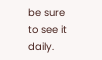be sure to see it daily.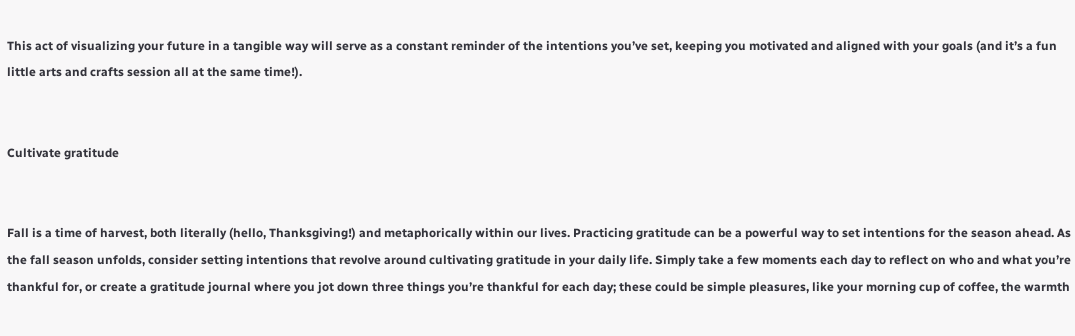This act of visualizing your future in a tangible way will serve as a constant reminder of the intentions you’ve set, keeping you motivated and aligned with your goals (and it’s a fun little arts and crafts session all at the same time!).


Cultivate gratitude


Fall is a time of harvest, both literally (hello, Thanksgiving!) and metaphorically within our lives. Practicing gratitude can be a powerful way to set intentions for the season ahead. As the fall season unfolds, consider setting intentions that revolve around cultivating gratitude in your daily life. Simply take a few moments each day to reflect on who and what you’re thankful for, or create a gratitude journal where you jot down three things you’re thankful for each day; these could be simple pleasures, like your morning cup of coffee, the warmth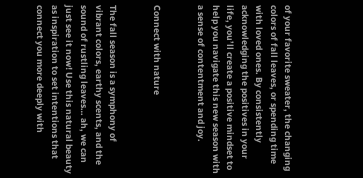of your favorite sweater, the changing colors of fall leaves, or spending time with loved ones. By consistently acknowledging the positives in your life, you’ll create a positive mindset to help you navigate this new season with a sense of contentment and joy.


Connect with nature


The fall season is a symphony of vibrant colors, earthy scents, and the sound of rustling leaves… ah, we can just see it now! Use this natural beauty as inspiration to set intentions that connect you more deeply with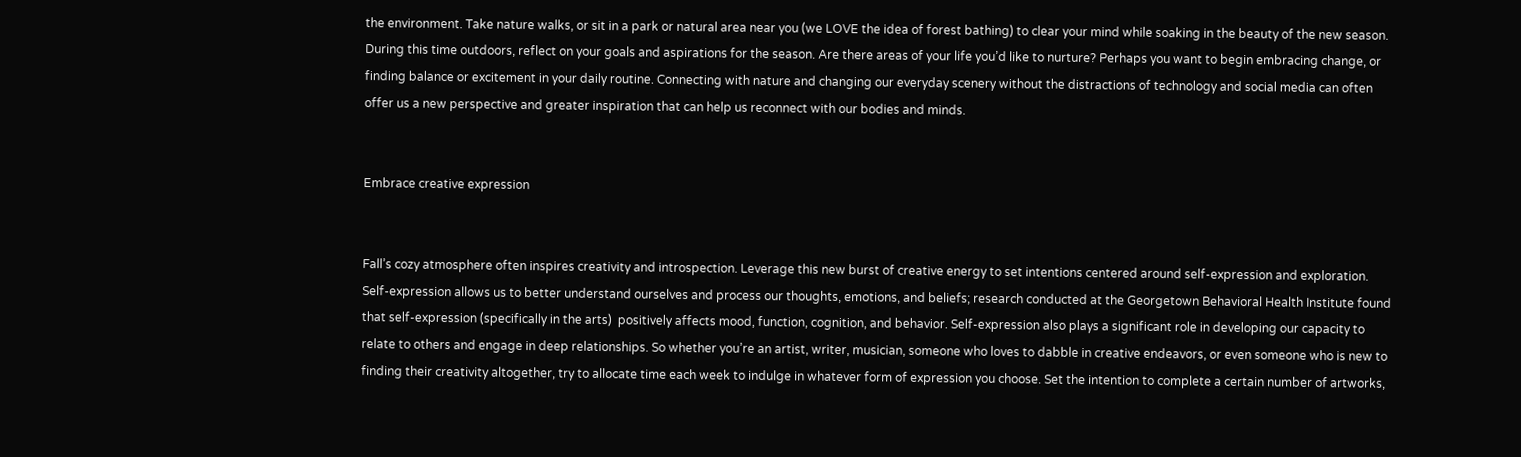the environment. Take nature walks, or sit in a park or natural area near you (we LOVE the idea of forest bathing) to clear your mind while soaking in the beauty of the new season. During this time outdoors, reflect on your goals and aspirations for the season. Are there areas of your life you’d like to nurture? Perhaps you want to begin embracing change, or finding balance or excitement in your daily routine. Connecting with nature and changing our everyday scenery without the distractions of technology and social media can often offer us a new perspective and greater inspiration that can help us reconnect with our bodies and minds.


Embrace creative expression


Fall’s cozy atmosphere often inspires creativity and introspection. Leverage this new burst of creative energy to set intentions centered around self-expression and exploration. Self-expression allows us to better understand ourselves and process our thoughts, emotions, and beliefs; research conducted at the Georgetown Behavioral Health Institute found that self-expression (specifically in the arts)  positively affects mood, function, cognition, and behavior. Self-expression also plays a significant role in developing our capacity to relate to others and engage in deep relationships. So whether you’re an artist, writer, musician, someone who loves to dabble in creative endeavors, or even someone who is new to finding their creativity altogether, try to allocate time each week to indulge in whatever form of expression you choose. Set the intention to complete a certain number of artworks,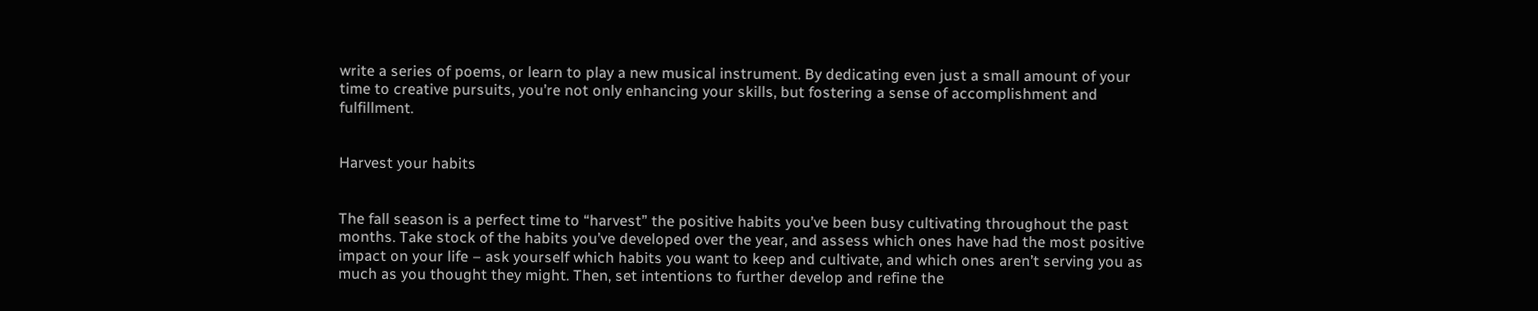write a series of poems, or learn to play a new musical instrument. By dedicating even just a small amount of your time to creative pursuits, you’re not only enhancing your skills, but fostering a sense of accomplishment and fulfillment.


Harvest your habits


The fall season is a perfect time to “harvest” the positive habits you’ve been busy cultivating throughout the past months. Take stock of the habits you’ve developed over the year, and assess which ones have had the most positive impact on your life – ask yourself which habits you want to keep and cultivate, and which ones aren’t serving you as much as you thought they might. Then, set intentions to further develop and refine the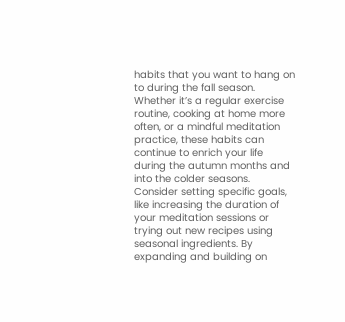habits that you want to hang on to during the fall season. Whether it’s a regular exercise routine, cooking at home more often, or a mindful meditation practice, these habits can continue to enrich your life during the autumn months and into the colder seasons. Consider setting specific goals, like increasing the duration of your meditation sessions or trying out new recipes using seasonal ingredients. By expanding and building on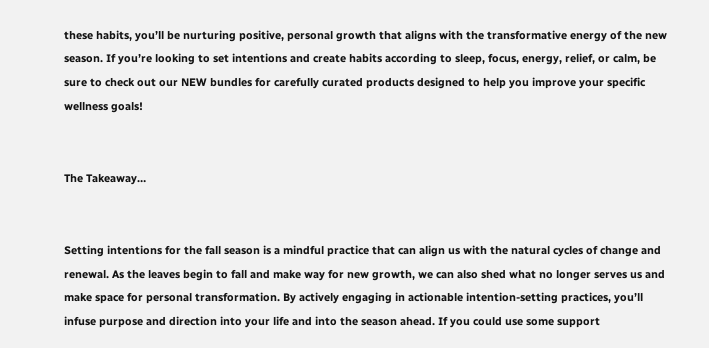these habits, you’ll be nurturing positive, personal growth that aligns with the transformative energy of the new season. If you’re looking to set intentions and create habits according to sleep, focus, energy, relief, or calm, be sure to check out our NEW bundles for carefully curated products designed to help you improve your specific wellness goals!


The Takeaway…


Setting intentions for the fall season is a mindful practice that can align us with the natural cycles of change and renewal. As the leaves begin to fall and make way for new growth, we can also shed what no longer serves us and make space for personal transformation. By actively engaging in actionable intention-setting practices, you’ll infuse purpose and direction into your life and into the season ahead. If you could use some support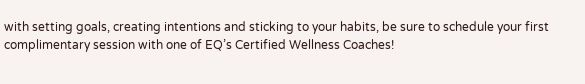with setting goals, creating intentions and sticking to your habits, be sure to schedule your first complimentary session with one of EQ’s Certified Wellness Coaches!